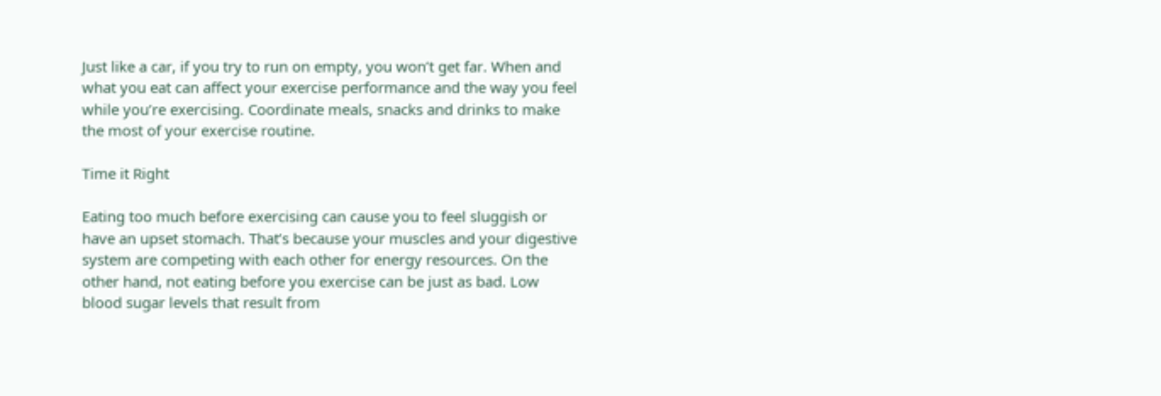Just like a car, if you try to run on empty, you won’t get far. When and what you eat can affect your exercise performance and the way you feel while you’re exercising. Coordinate meals, snacks and drinks to make the most of your exercise routine.

Time it Right

Eating too much before exercising can cause you to feel sluggish or have an upset stomach. That’s because your muscles and your digestive system are competing with each other for energy resources. On the other hand, not eating before you exercise can be just as bad. Low blood sugar levels that result from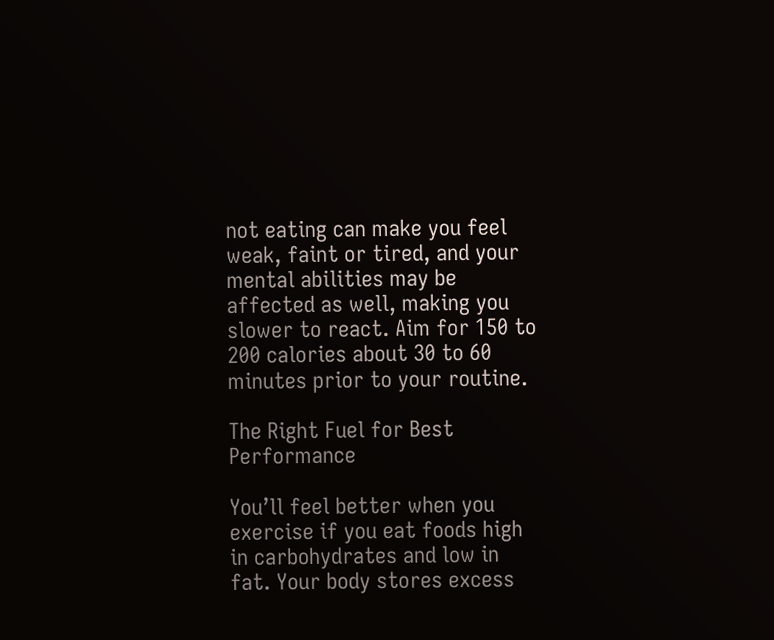not eating can make you feel weak, faint or tired, and your mental abilities may be affected as well, making you slower to react. Aim for 150 to 200 calories about 30 to 60 minutes prior to your routine.

The Right Fuel for Best Performance

You’ll feel better when you exercise if you eat foods high in carbohydrates and low in fat. Your body stores excess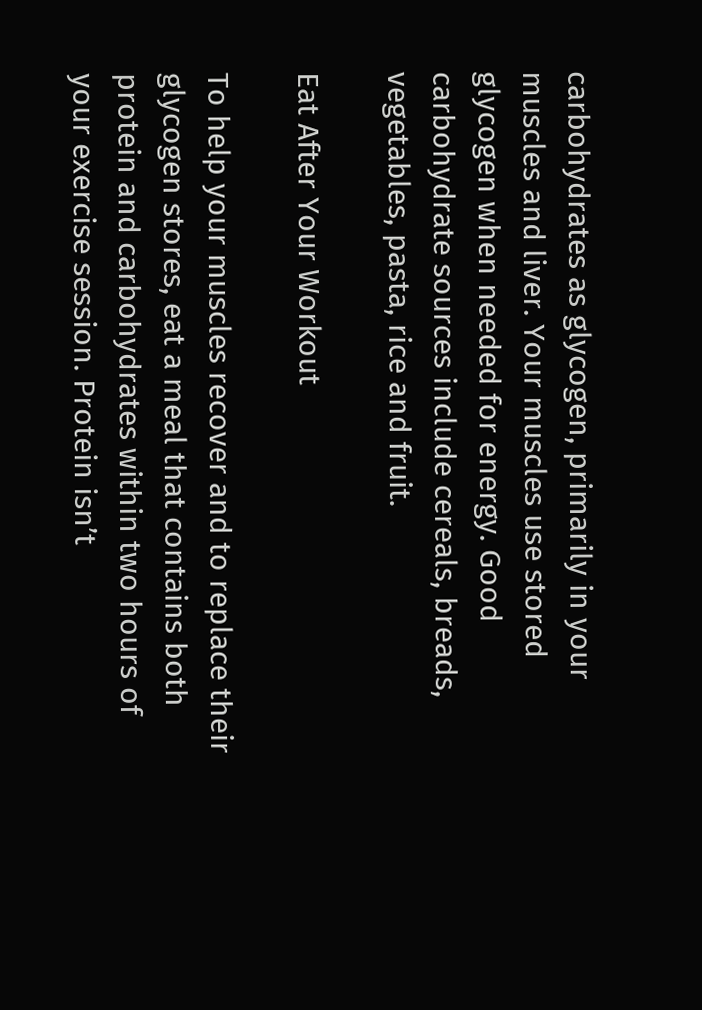carbohydrates as glycogen, primarily in your muscles and liver. Your muscles use stored glycogen when needed for energy. Good carbohydrate sources include cereals, breads, vegetables, pasta, rice and fruit.

Eat After Your Workout

To help your muscles recover and to replace their glycogen stores, eat a meal that contains both protein and carbohydrates within two hours of your exercise session. Protein isn’t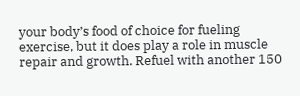your body’s food of choice for fueling exercise, but it does play a role in muscle repair and growth. Refuel with another 150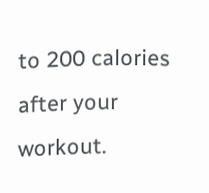to 200 calories after your workout.